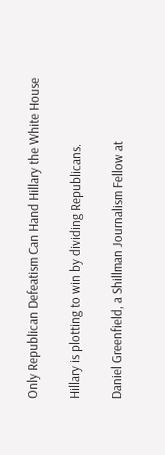Only Republican Defeatism Can Hand Hillary the White House

Hillary is plotting to win by dividing Republicans.

Daniel Greenfield, a Shillman Journalism Fellow at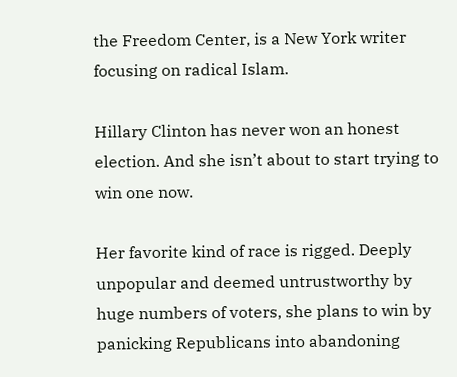the Freedom Center, is a New York writer focusing on radical Islam.

Hillary Clinton has never won an honest election. And she isn’t about to start trying to win one now.

Her favorite kind of race is rigged. Deeply unpopular and deemed untrustworthy by huge numbers of voters, she plans to win by panicking Republicans into abandoning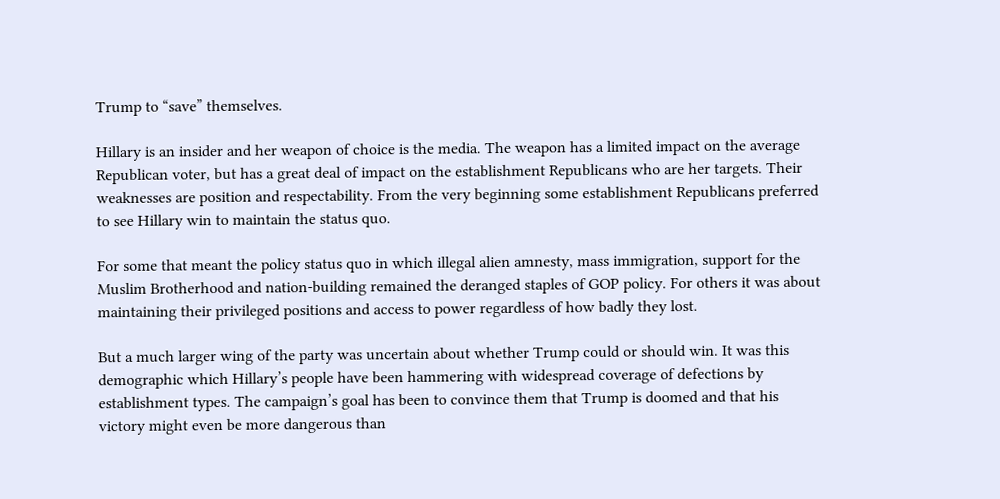Trump to “save” themselves.

Hillary is an insider and her weapon of choice is the media. The weapon has a limited impact on the average Republican voter, but has a great deal of impact on the establishment Republicans who are her targets. Their weaknesses are position and respectability. From the very beginning some establishment Republicans preferred to see Hillary win to maintain the status quo.

For some that meant the policy status quo in which illegal alien amnesty, mass immigration, support for the Muslim Brotherhood and nation-building remained the deranged staples of GOP policy. For others it was about maintaining their privileged positions and access to power regardless of how badly they lost.

But a much larger wing of the party was uncertain about whether Trump could or should win. It was this demographic which Hillary’s people have been hammering with widespread coverage of defections by establishment types. The campaign’s goal has been to convince them that Trump is doomed and that his victory might even be more dangerous than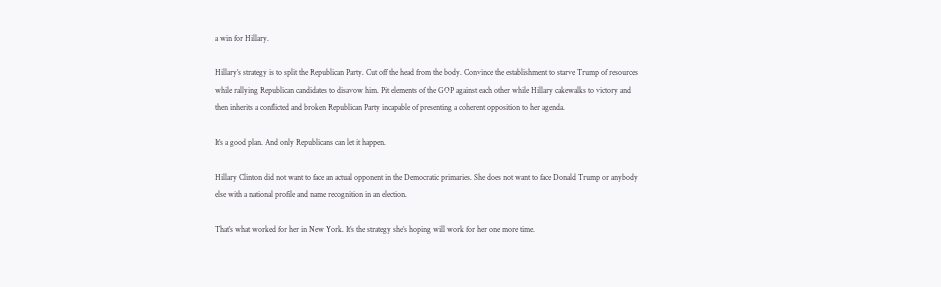a win for Hillary.

Hillary’s strategy is to split the Republican Party. Cut off the head from the body. Convince the establishment to starve Trump of resources while rallying Republican candidates to disavow him. Pit elements of the GOP against each other while Hillary cakewalks to victory and then inherits a conflicted and broken Republican Party incapable of presenting a coherent opposition to her agenda.

It’s a good plan. And only Republicans can let it happen.

Hillary Clinton did not want to face an actual opponent in the Democratic primaries. She does not want to face Donald Trump or anybody else with a national profile and name recognition in an election.

That’s what worked for her in New York. It’s the strategy she’s hoping will work for her one more time.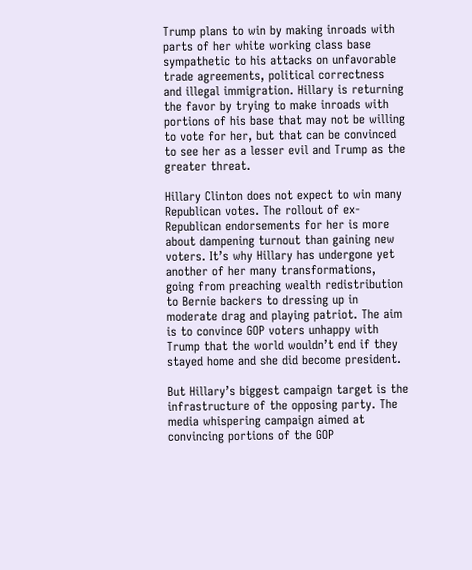Trump plans to win by making inroads with parts of her white working class base sympathetic to his attacks on unfavorable trade agreements, political correctness and illegal immigration. Hillary is returning the favor by trying to make inroads with portions of his base that may not be willing to vote for her, but that can be convinced to see her as a lesser evil and Trump as the greater threat.

Hillary Clinton does not expect to win many Republican votes. The rollout of ex-Republican endorsements for her is more about dampening turnout than gaining new voters. It’s why Hillary has undergone yet another of her many transformations, going from preaching wealth redistribution to Bernie backers to dressing up in moderate drag and playing patriot. The aim is to convince GOP voters unhappy with Trump that the world wouldn’t end if they stayed home and she did become president.

But Hillary’s biggest campaign target is the infrastructure of the opposing party. The media whispering campaign aimed at convincing portions of the GOP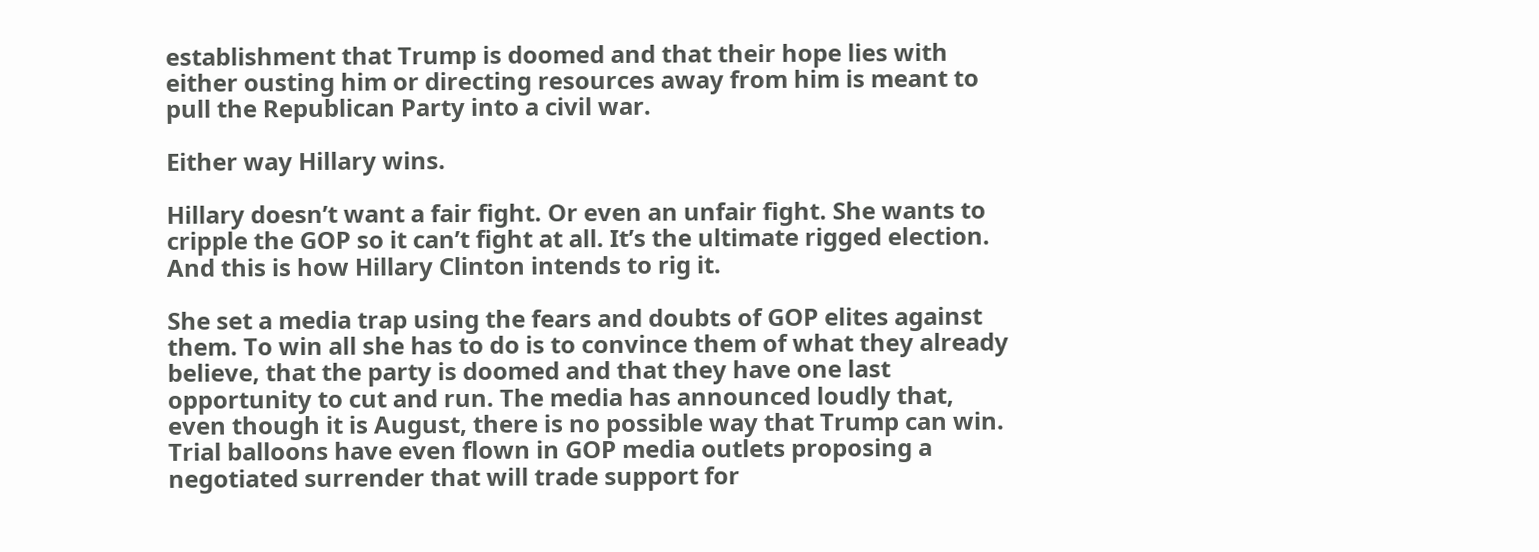establishment that Trump is doomed and that their hope lies with either ousting him or directing resources away from him is meant to pull the Republican Party into a civil war.

Either way Hillary wins.

Hillary doesn’t want a fair fight. Or even an unfair fight. She wants to cripple the GOP so it can’t fight at all. It’s the ultimate rigged election. And this is how Hillary Clinton intends to rig it.

She set a media trap using the fears and doubts of GOP elites against them. To win all she has to do is to convince them of what they already believe, that the party is doomed and that they have one last opportunity to cut and run. The media has announced loudly that, even though it is August, there is no possible way that Trump can win. Trial balloons have even flown in GOP media outlets proposing a negotiated surrender that will trade support for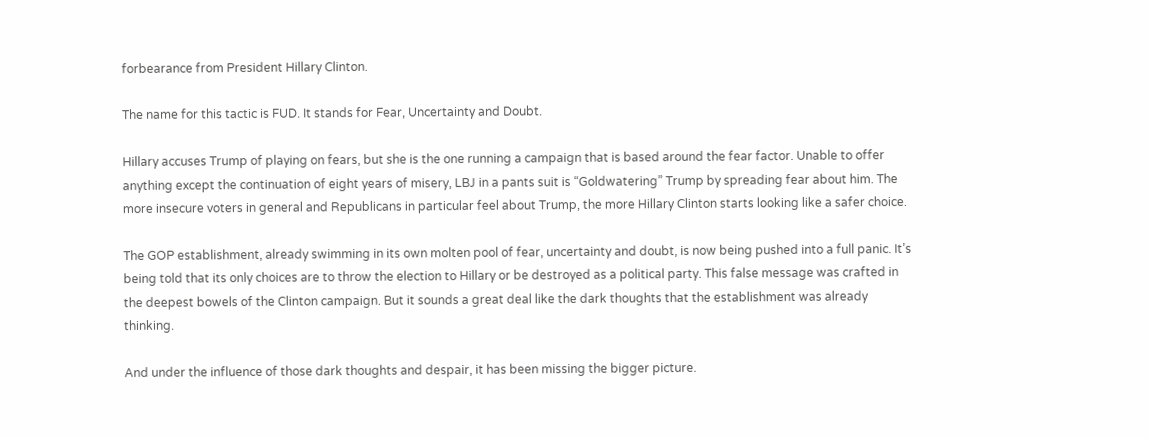forbearance from President Hillary Clinton.

The name for this tactic is FUD. It stands for Fear, Uncertainty and Doubt.

Hillary accuses Trump of playing on fears, but she is the one running a campaign that is based around the fear factor. Unable to offer anything except the continuation of eight years of misery, LBJ in a pants suit is “Goldwatering” Trump by spreading fear about him. The more insecure voters in general and Republicans in particular feel about Trump, the more Hillary Clinton starts looking like a safer choice.

The GOP establishment, already swimming in its own molten pool of fear, uncertainty and doubt, is now being pushed into a full panic. It’s being told that its only choices are to throw the election to Hillary or be destroyed as a political party. This false message was crafted in the deepest bowels of the Clinton campaign. But it sounds a great deal like the dark thoughts that the establishment was already thinking.

And under the influence of those dark thoughts and despair, it has been missing the bigger picture.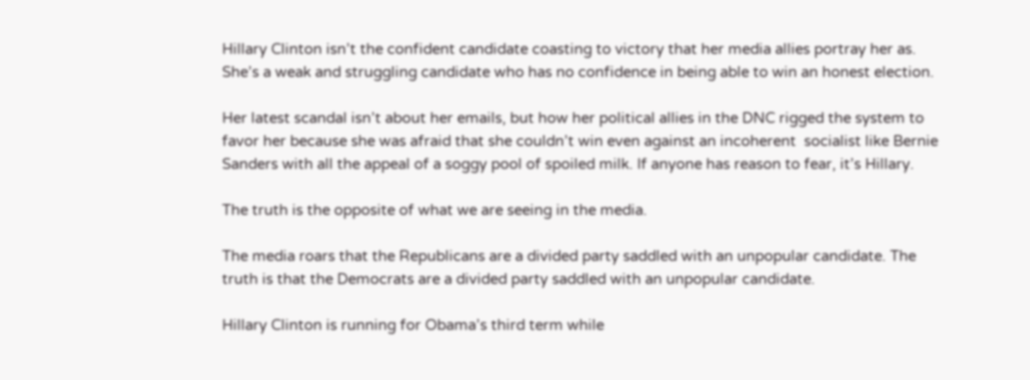Hillary Clinton isn’t the confident candidate coasting to victory that her media allies portray her as. She’s a weak and struggling candidate who has no confidence in being able to win an honest election.

Her latest scandal isn’t about her emails, but how her political allies in the DNC rigged the system to favor her because she was afraid that she couldn’t win even against an incoherent  socialist like Bernie Sanders with all the appeal of a soggy pool of spoiled milk. If anyone has reason to fear, it’s Hillary.

The truth is the opposite of what we are seeing in the media.

The media roars that the Republicans are a divided party saddled with an unpopular candidate. The truth is that the Democrats are a divided party saddled with an unpopular candidate.

Hillary Clinton is running for Obama’s third term while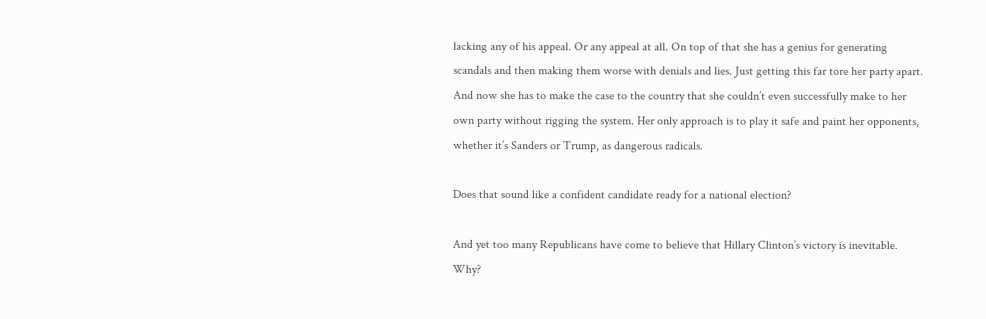lacking any of his appeal. Or any appeal at all. On top of that she has a genius for generating scandals and then making them worse with denials and lies. Just getting this far tore her party apart. And now she has to make the case to the country that she couldn’t even successfully make to her own party without rigging the system. Her only approach is to play it safe and paint her opponents, whether it’s Sanders or Trump, as dangerous radicals.

Does that sound like a confident candidate ready for a national election?

And yet too many Republicans have come to believe that Hillary Clinton’s victory is inevitable. Why?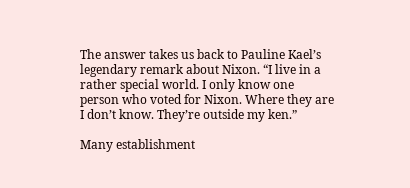The answer takes us back to Pauline Kael’s legendary remark about Nixon. “I live in a rather special world. I only know one person who voted for Nixon. Where they are I don’t know. They’re outside my ken.”

Many establishment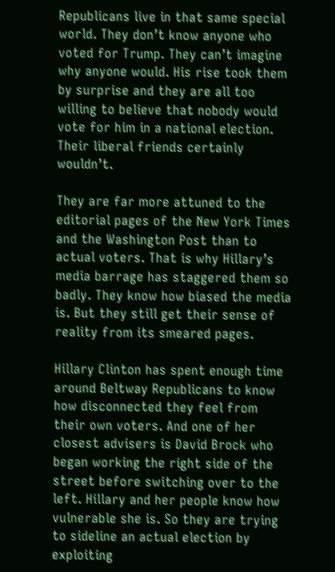Republicans live in that same special world. They don’t know anyone who voted for Trump. They can’t imagine why anyone would. His rise took them by surprise and they are all too willing to believe that nobody would vote for him in a national election. Their liberal friends certainly wouldn’t.

They are far more attuned to the editorial pages of the New York Times and the Washington Post than to actual voters. That is why Hillary’s media barrage has staggered them so badly. They know how biased the media is. But they still get their sense of reality from its smeared pages.

Hillary Clinton has spent enough time around Beltway Republicans to know how disconnected they feel from their own voters. And one of her closest advisers is David Brock who began working the right side of the street before switching over to the left. Hillary and her people know how vulnerable she is. So they are trying to sideline an actual election by exploiting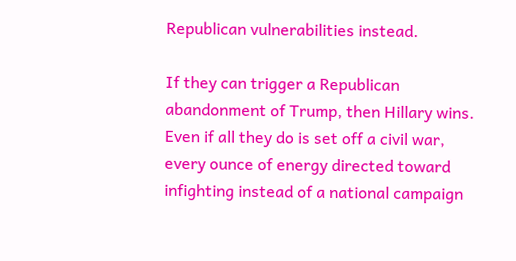Republican vulnerabilities instead.

If they can trigger a Republican abandonment of Trump, then Hillary wins. Even if all they do is set off a civil war, every ounce of energy directed toward infighting instead of a national campaign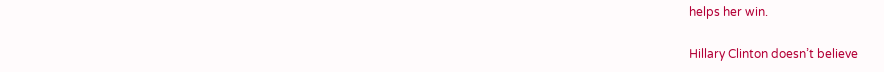helps her win.

Hillary Clinton doesn’t believe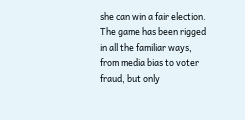she can win a fair election. The game has been rigged in all the familiar ways, from media bias to voter fraud, but only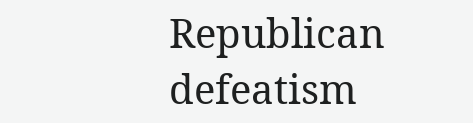Republican defeatism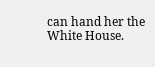can hand her the White House.